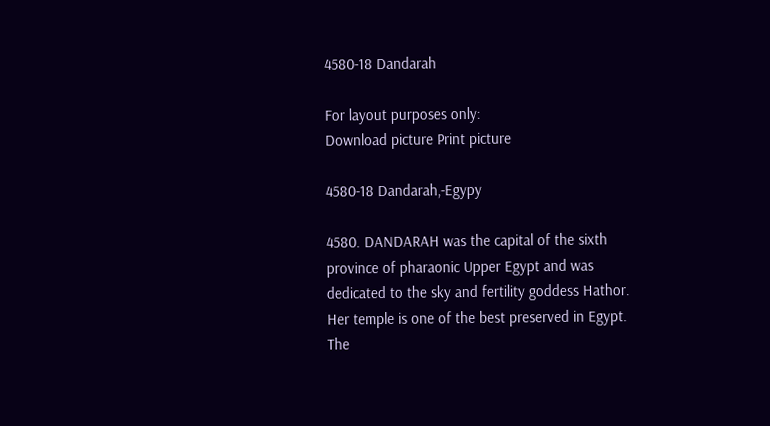4580-18 Dandarah

For layout purposes only:
Download picture Print picture

4580-18 Dandarah,-Egypy

4580. DANDARAH was the capital of the sixth province of pharaonic Upper Egypt and was dedicated to the sky and fertility goddess Hathor. Her temple is one of the best preserved in Egypt. The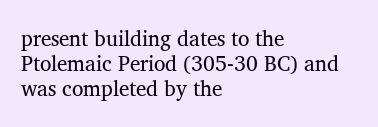present building dates to the Ptolemaic Period (305-30 BC) and was completed by the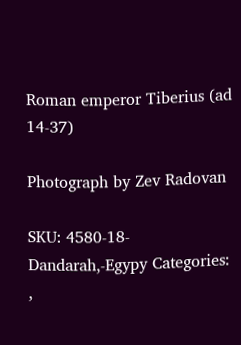Roman emperor Tiberius (ad 14-37)

Photograph by Zev Radovan

SKU: 4580-18-Dandarah,-Egypy Categories: ,